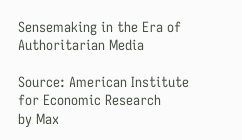Sensemaking in the Era of Authoritarian Media

Source: American Institute for Economic Research
by Max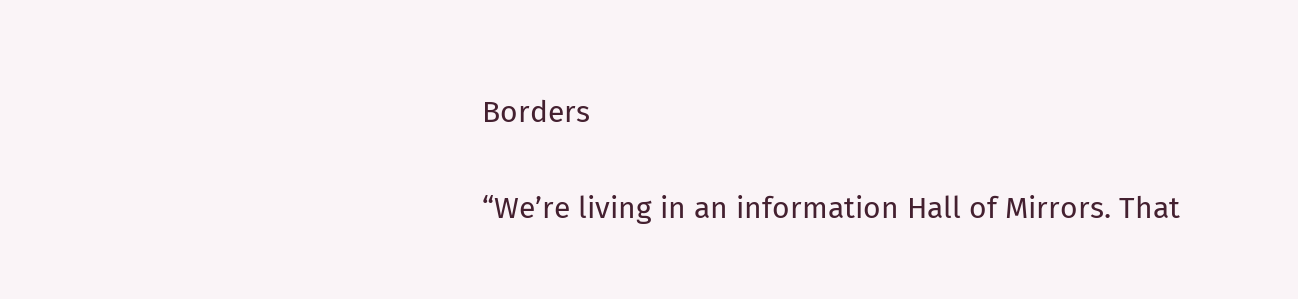Borders

“We’re living in an information Hall of Mirrors. That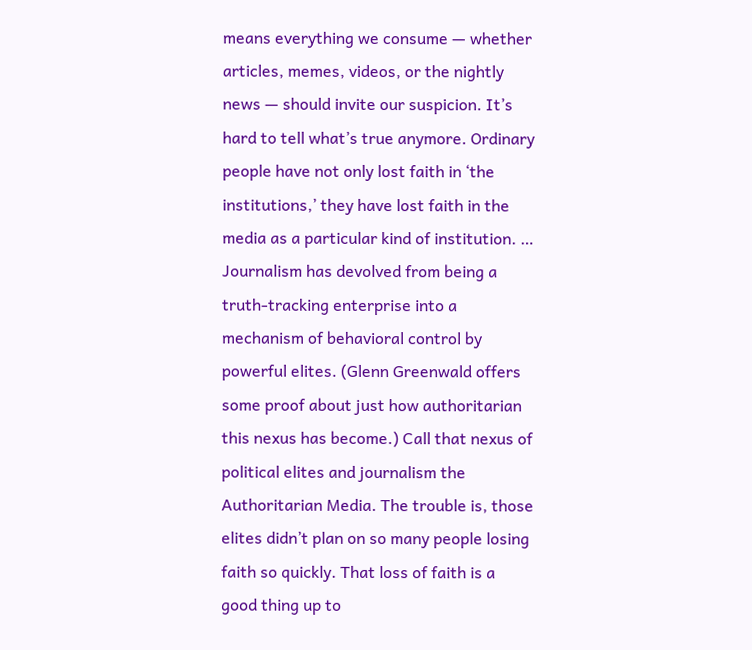means everything we consume — whether articles, memes, videos, or the nightly news — should invite our suspicion. It’s hard to tell what’s true anymore. Ordinary people have not only lost faith in ‘the institutions,’ they have lost faith in the media as a particular kind of institution. … Journalism has devolved from being a truth-tracking enterprise into a mechanism of behavioral control by powerful elites. (Glenn Greenwald offers some proof about just how authoritarian this nexus has become.) Call that nexus of political elites and journalism the Authoritarian Media. The trouble is, those elites didn’t plan on so many people losing faith so quickly. That loss of faith is a good thing up to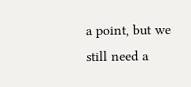a point, but we still need a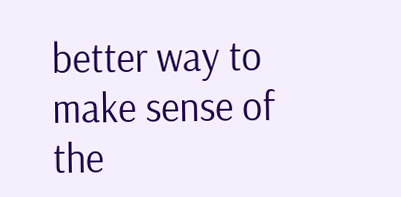better way to make sense of the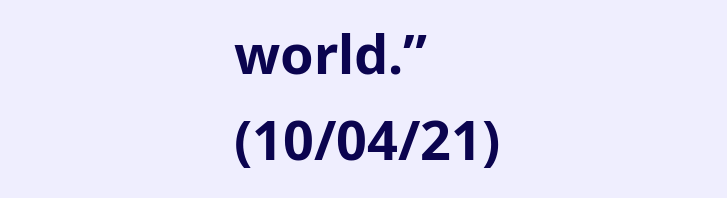world.” (10/04/21)